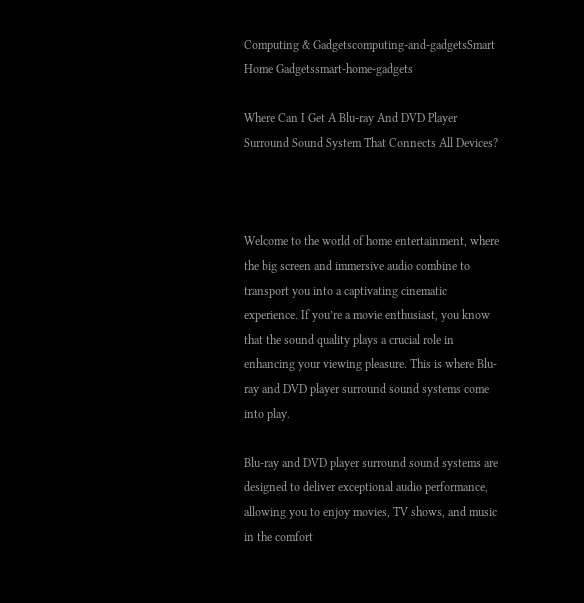Computing & Gadgetscomputing-and-gadgetsSmart Home Gadgetssmart-home-gadgets

Where Can I Get A Blu-ray And DVD Player Surround Sound System That Connects All Devices?



Welcome to the world of home entertainment, where the big screen and immersive audio combine to transport you into a captivating cinematic experience. If you’re a movie enthusiast, you know that the sound quality plays a crucial role in enhancing your viewing pleasure. This is where Blu-ray and DVD player surround sound systems come into play.

Blu-ray and DVD player surround sound systems are designed to deliver exceptional audio performance, allowing you to enjoy movies, TV shows, and music in the comfort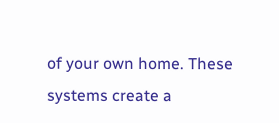of your own home. These systems create a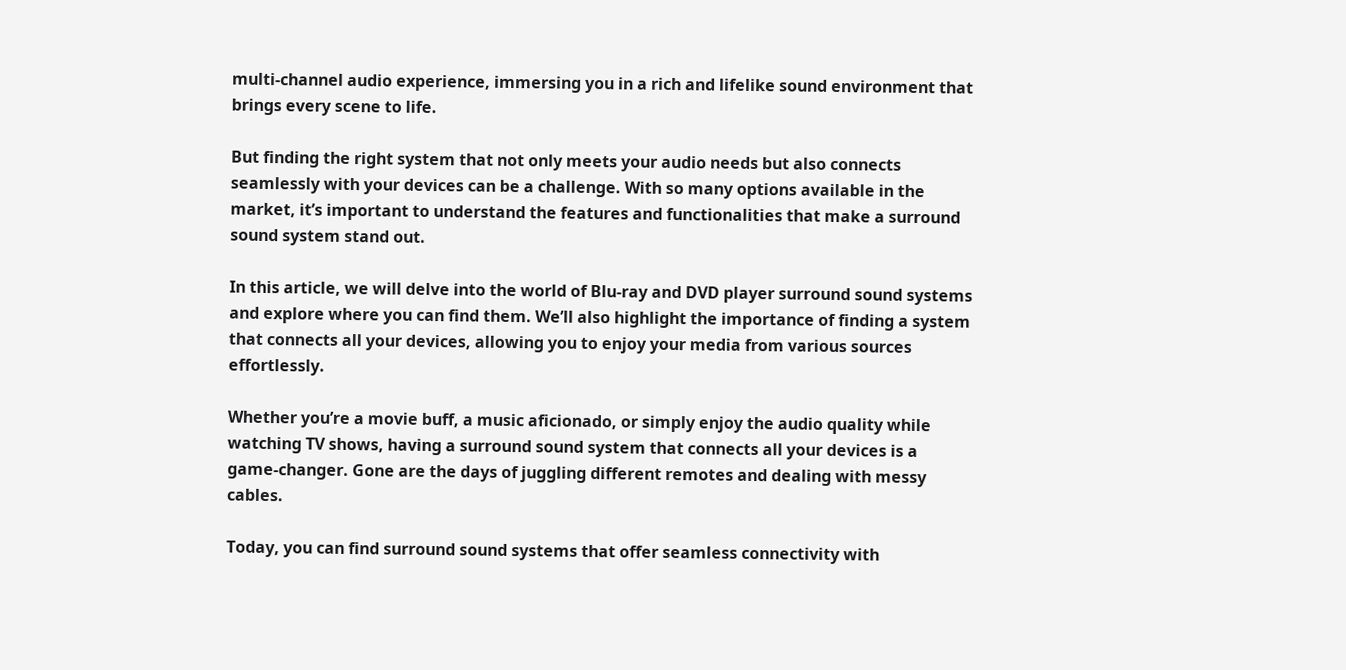multi-channel audio experience, immersing you in a rich and lifelike sound environment that brings every scene to life.

But finding the right system that not only meets your audio needs but also connects seamlessly with your devices can be a challenge. With so many options available in the market, it’s important to understand the features and functionalities that make a surround sound system stand out.

In this article, we will delve into the world of Blu-ray and DVD player surround sound systems and explore where you can find them. We’ll also highlight the importance of finding a system that connects all your devices, allowing you to enjoy your media from various sources effortlessly.

Whether you’re a movie buff, a music aficionado, or simply enjoy the audio quality while watching TV shows, having a surround sound system that connects all your devices is a game-changer. Gone are the days of juggling different remotes and dealing with messy cables.

Today, you can find surround sound systems that offer seamless connectivity with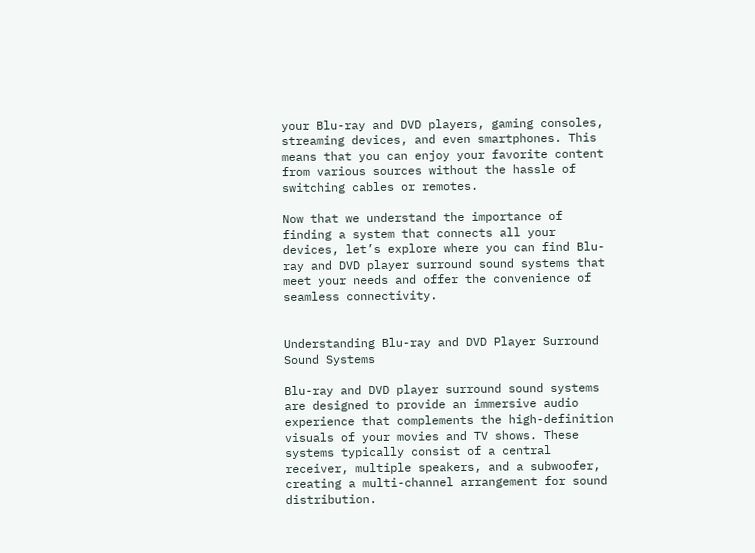your Blu-ray and DVD players, gaming consoles, streaming devices, and even smartphones. This means that you can enjoy your favorite content from various sources without the hassle of switching cables or remotes.

Now that we understand the importance of finding a system that connects all your devices, let’s explore where you can find Blu-ray and DVD player surround sound systems that meet your needs and offer the convenience of seamless connectivity.


Understanding Blu-ray and DVD Player Surround Sound Systems

Blu-ray and DVD player surround sound systems are designed to provide an immersive audio experience that complements the high-definition visuals of your movies and TV shows. These systems typically consist of a central receiver, multiple speakers, and a subwoofer, creating a multi-channel arrangement for sound distribution.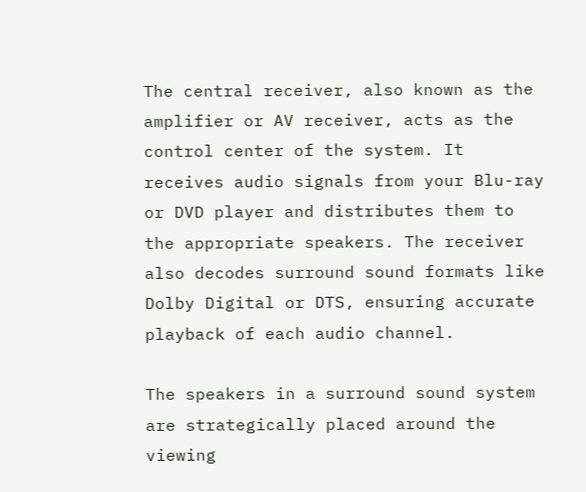The central receiver, also known as the amplifier or AV receiver, acts as the control center of the system. It receives audio signals from your Blu-ray or DVD player and distributes them to the appropriate speakers. The receiver also decodes surround sound formats like Dolby Digital or DTS, ensuring accurate playback of each audio channel.

The speakers in a surround sound system are strategically placed around the viewing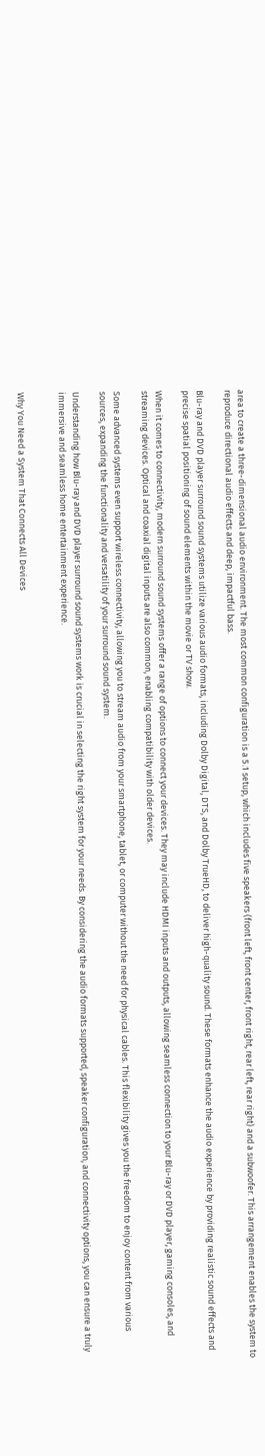area to create a three-dimensional audio environment. The most common configuration is a 5.1 setup, which includes five speakers (front left, front center, front right, rear left, rear right) and a subwoofer. This arrangement enables the system to reproduce directional audio effects and deep, impactful bass.

Blu-ray and DVD player surround sound systems utilize various audio formats, including Dolby Digital, DTS, and Dolby TrueHD, to deliver high-quality sound. These formats enhance the audio experience by providing realistic sound effects and precise spatial positioning of sound elements within the movie or TV show.

When it comes to connectivity, modern surround sound systems offer a range of options to connect your devices. They may include HDMI inputs and outputs, allowing seamless connection to your Blu-ray or DVD player, gaming consoles, and streaming devices. Optical and coaxial digital inputs are also common, enabling compatibility with older devices.

Some advanced systems even support wireless connectivity, allowing you to stream audio from your smartphone, tablet, or computer without the need for physical cables. This flexibility gives you the freedom to enjoy content from various sources, expanding the functionality and versatility of your surround sound system.

Understanding how Blu-ray and DVD player surround sound systems work is crucial in selecting the right system for your needs. By considering the audio formats supported, speaker configuration, and connectivity options, you can ensure a truly immersive and seamless home entertainment experience.


Why You Need a System That Connects All Devices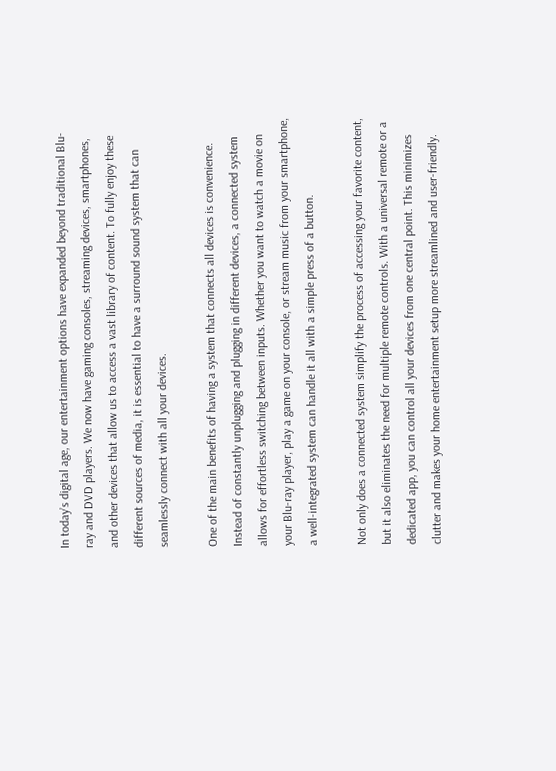In today’s digital age, our entertainment options have expanded beyond traditional Blu-ray and DVD players. We now have gaming consoles, streaming devices, smartphones, and other devices that allow us to access a vast library of content. To fully enjoy these different sources of media, it is essential to have a surround sound system that can seamlessly connect with all your devices.

One of the main benefits of having a system that connects all devices is convenience. Instead of constantly unplugging and plugging in different devices, a connected system allows for effortless switching between inputs. Whether you want to watch a movie on your Blu-ray player, play a game on your console, or stream music from your smartphone, a well-integrated system can handle it all with a simple press of a button.

Not only does a connected system simplify the process of accessing your favorite content, but it also eliminates the need for multiple remote controls. With a universal remote or a dedicated app, you can control all your devices from one central point. This minimizes clutter and makes your home entertainment setup more streamlined and user-friendly.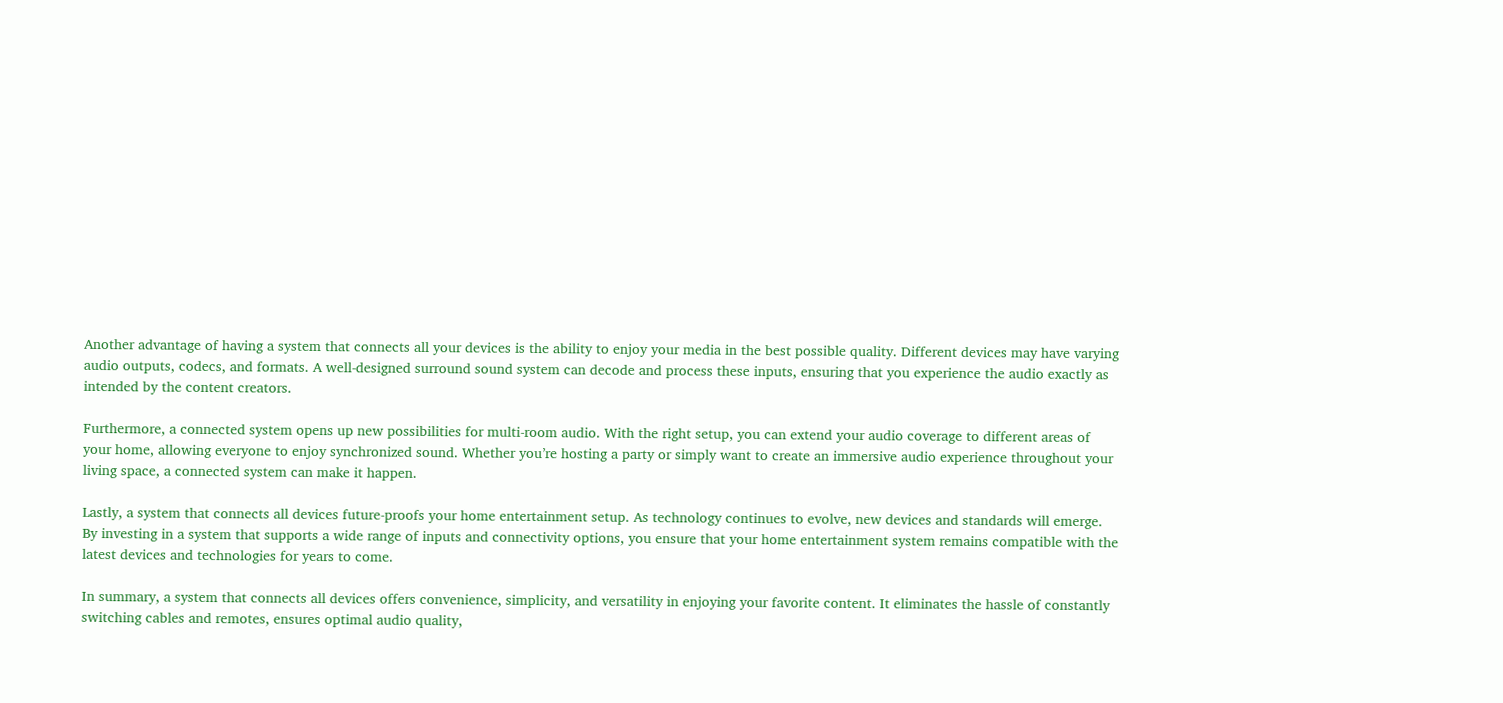Another advantage of having a system that connects all your devices is the ability to enjoy your media in the best possible quality. Different devices may have varying audio outputs, codecs, and formats. A well-designed surround sound system can decode and process these inputs, ensuring that you experience the audio exactly as intended by the content creators.

Furthermore, a connected system opens up new possibilities for multi-room audio. With the right setup, you can extend your audio coverage to different areas of your home, allowing everyone to enjoy synchronized sound. Whether you’re hosting a party or simply want to create an immersive audio experience throughout your living space, a connected system can make it happen.

Lastly, a system that connects all devices future-proofs your home entertainment setup. As technology continues to evolve, new devices and standards will emerge. By investing in a system that supports a wide range of inputs and connectivity options, you ensure that your home entertainment system remains compatible with the latest devices and technologies for years to come.

In summary, a system that connects all devices offers convenience, simplicity, and versatility in enjoying your favorite content. It eliminates the hassle of constantly switching cables and remotes, ensures optimal audio quality,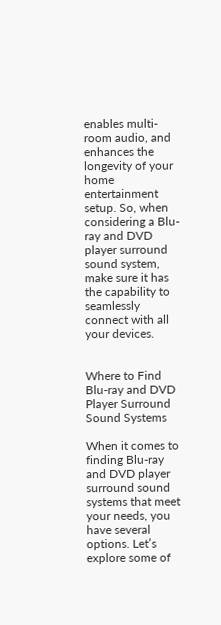enables multi-room audio, and enhances the longevity of your home entertainment setup. So, when considering a Blu-ray and DVD player surround sound system, make sure it has the capability to seamlessly connect with all your devices.


Where to Find Blu-ray and DVD Player Surround Sound Systems

When it comes to finding Blu-ray and DVD player surround sound systems that meet your needs, you have several options. Let’s explore some of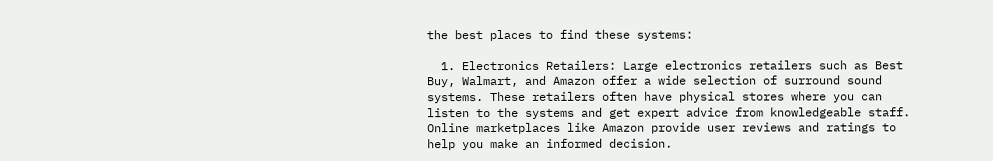the best places to find these systems:

  1. Electronics Retailers: Large electronics retailers such as Best Buy, Walmart, and Amazon offer a wide selection of surround sound systems. These retailers often have physical stores where you can listen to the systems and get expert advice from knowledgeable staff. Online marketplaces like Amazon provide user reviews and ratings to help you make an informed decision.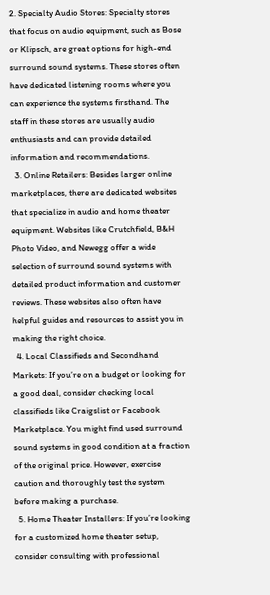2. Specialty Audio Stores: Specialty stores that focus on audio equipment, such as Bose or Klipsch, are great options for high-end surround sound systems. These stores often have dedicated listening rooms where you can experience the systems firsthand. The staff in these stores are usually audio enthusiasts and can provide detailed information and recommendations.
  3. Online Retailers: Besides larger online marketplaces, there are dedicated websites that specialize in audio and home theater equipment. Websites like Crutchfield, B&H Photo Video, and Newegg offer a wide selection of surround sound systems with detailed product information and customer reviews. These websites also often have helpful guides and resources to assist you in making the right choice.
  4. Local Classifieds and Secondhand Markets: If you’re on a budget or looking for a good deal, consider checking local classifieds like Craigslist or Facebook Marketplace. You might find used surround sound systems in good condition at a fraction of the original price. However, exercise caution and thoroughly test the system before making a purchase.
  5. Home Theater Installers: If you’re looking for a customized home theater setup, consider consulting with professional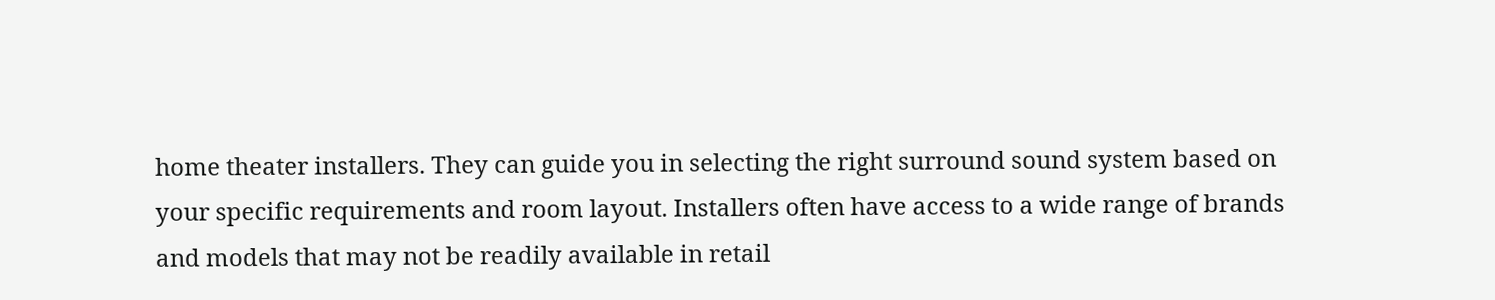home theater installers. They can guide you in selecting the right surround sound system based on your specific requirements and room layout. Installers often have access to a wide range of brands and models that may not be readily available in retail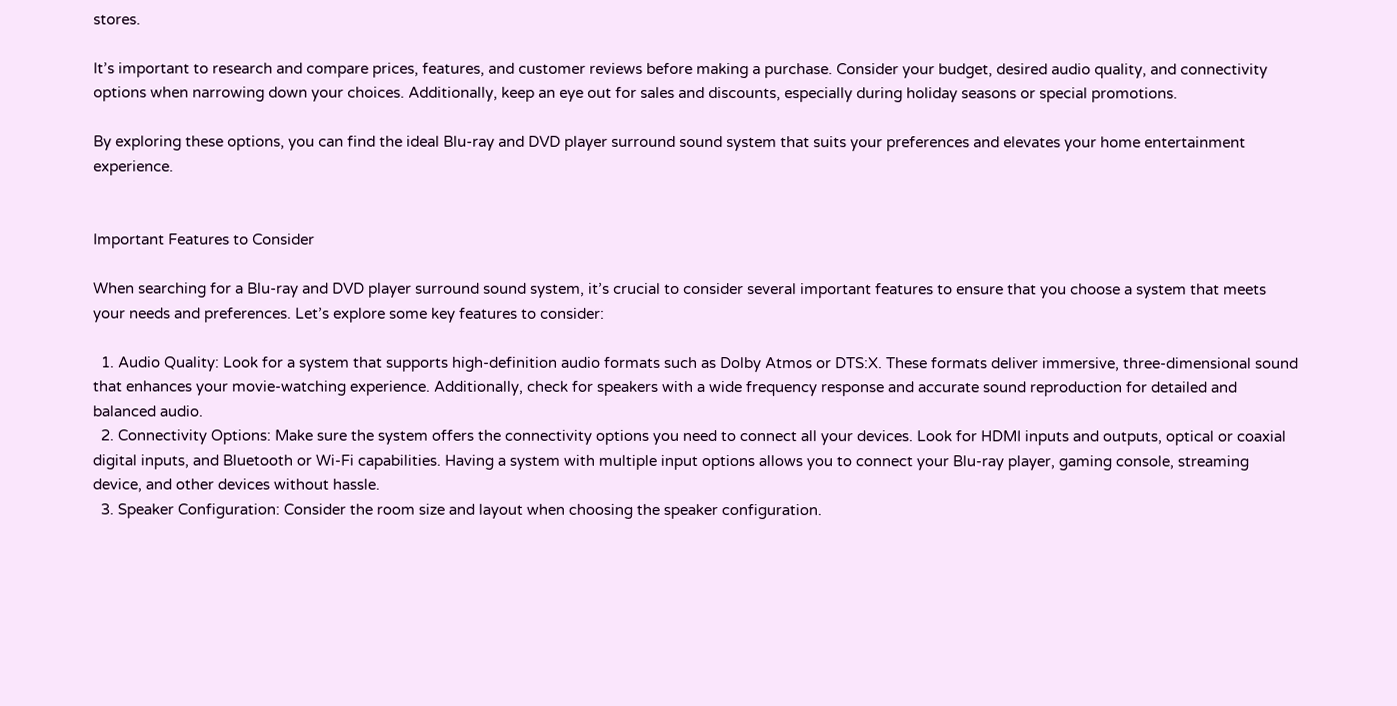stores.

It’s important to research and compare prices, features, and customer reviews before making a purchase. Consider your budget, desired audio quality, and connectivity options when narrowing down your choices. Additionally, keep an eye out for sales and discounts, especially during holiday seasons or special promotions.

By exploring these options, you can find the ideal Blu-ray and DVD player surround sound system that suits your preferences and elevates your home entertainment experience.


Important Features to Consider

When searching for a Blu-ray and DVD player surround sound system, it’s crucial to consider several important features to ensure that you choose a system that meets your needs and preferences. Let’s explore some key features to consider:

  1. Audio Quality: Look for a system that supports high-definition audio formats such as Dolby Atmos or DTS:X. These formats deliver immersive, three-dimensional sound that enhances your movie-watching experience. Additionally, check for speakers with a wide frequency response and accurate sound reproduction for detailed and balanced audio.
  2. Connectivity Options: Make sure the system offers the connectivity options you need to connect all your devices. Look for HDMI inputs and outputs, optical or coaxial digital inputs, and Bluetooth or Wi-Fi capabilities. Having a system with multiple input options allows you to connect your Blu-ray player, gaming console, streaming device, and other devices without hassle.
  3. Speaker Configuration: Consider the room size and layout when choosing the speaker configuration.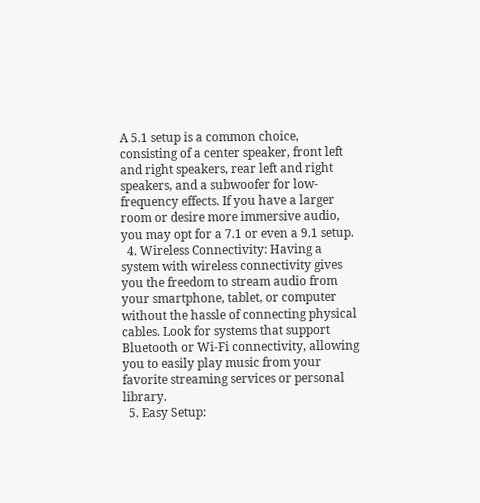A 5.1 setup is a common choice, consisting of a center speaker, front left and right speakers, rear left and right speakers, and a subwoofer for low-frequency effects. If you have a larger room or desire more immersive audio, you may opt for a 7.1 or even a 9.1 setup.
  4. Wireless Connectivity: Having a system with wireless connectivity gives you the freedom to stream audio from your smartphone, tablet, or computer without the hassle of connecting physical cables. Look for systems that support Bluetooth or Wi-Fi connectivity, allowing you to easily play music from your favorite streaming services or personal library.
  5. Easy Setup: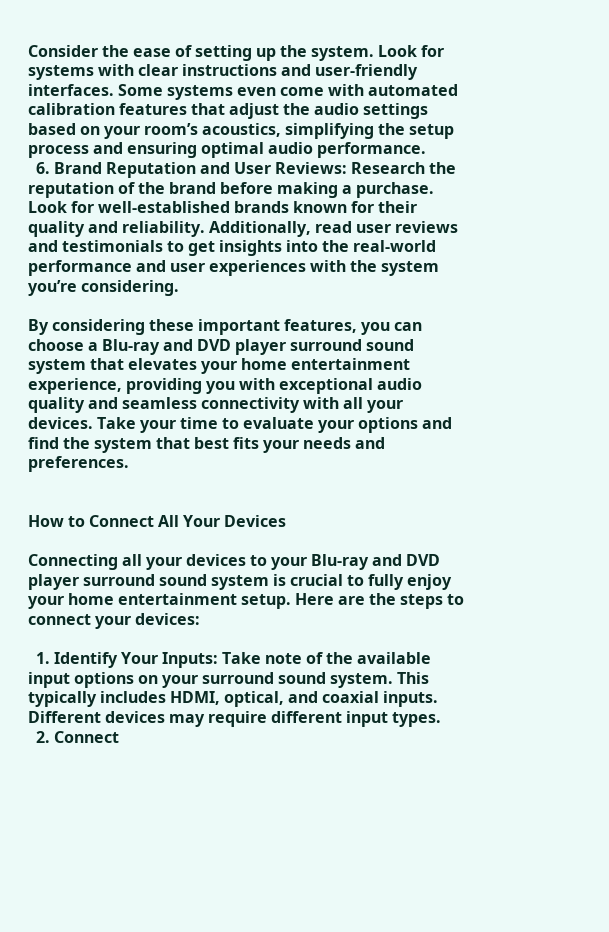Consider the ease of setting up the system. Look for systems with clear instructions and user-friendly interfaces. Some systems even come with automated calibration features that adjust the audio settings based on your room’s acoustics, simplifying the setup process and ensuring optimal audio performance.
  6. Brand Reputation and User Reviews: Research the reputation of the brand before making a purchase. Look for well-established brands known for their quality and reliability. Additionally, read user reviews and testimonials to get insights into the real-world performance and user experiences with the system you’re considering.

By considering these important features, you can choose a Blu-ray and DVD player surround sound system that elevates your home entertainment experience, providing you with exceptional audio quality and seamless connectivity with all your devices. Take your time to evaluate your options and find the system that best fits your needs and preferences.


How to Connect All Your Devices

Connecting all your devices to your Blu-ray and DVD player surround sound system is crucial to fully enjoy your home entertainment setup. Here are the steps to connect your devices:

  1. Identify Your Inputs: Take note of the available input options on your surround sound system. This typically includes HDMI, optical, and coaxial inputs. Different devices may require different input types.
  2. Connect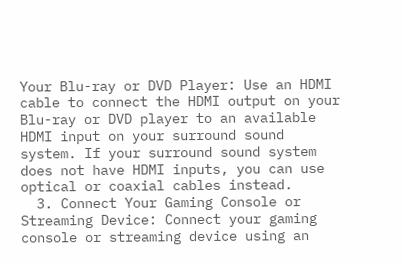Your Blu-ray or DVD Player: Use an HDMI cable to connect the HDMI output on your Blu-ray or DVD player to an available HDMI input on your surround sound system. If your surround sound system does not have HDMI inputs, you can use optical or coaxial cables instead.
  3. Connect Your Gaming Console or Streaming Device: Connect your gaming console or streaming device using an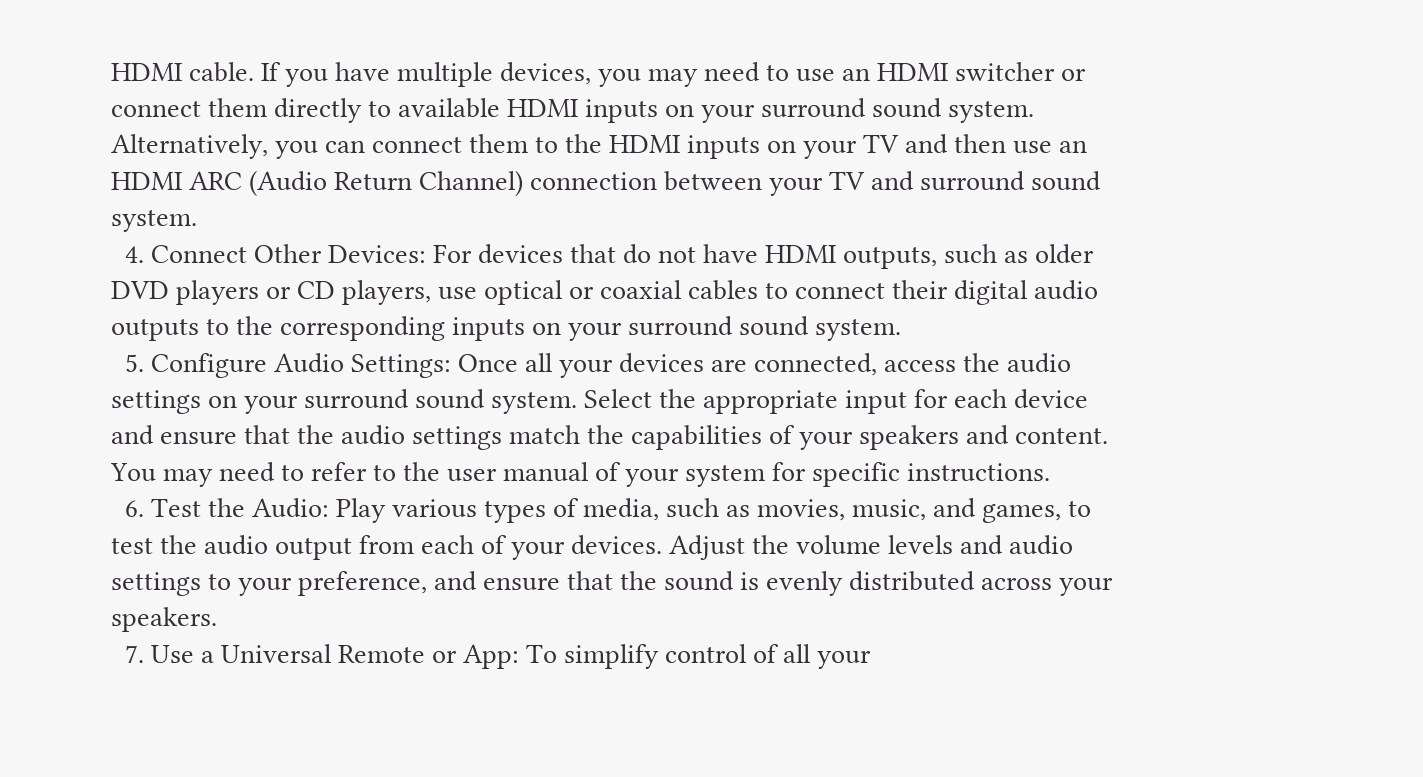HDMI cable. If you have multiple devices, you may need to use an HDMI switcher or connect them directly to available HDMI inputs on your surround sound system. Alternatively, you can connect them to the HDMI inputs on your TV and then use an HDMI ARC (Audio Return Channel) connection between your TV and surround sound system.
  4. Connect Other Devices: For devices that do not have HDMI outputs, such as older DVD players or CD players, use optical or coaxial cables to connect their digital audio outputs to the corresponding inputs on your surround sound system.
  5. Configure Audio Settings: Once all your devices are connected, access the audio settings on your surround sound system. Select the appropriate input for each device and ensure that the audio settings match the capabilities of your speakers and content. You may need to refer to the user manual of your system for specific instructions.
  6. Test the Audio: Play various types of media, such as movies, music, and games, to test the audio output from each of your devices. Adjust the volume levels and audio settings to your preference, and ensure that the sound is evenly distributed across your speakers.
  7. Use a Universal Remote or App: To simplify control of all your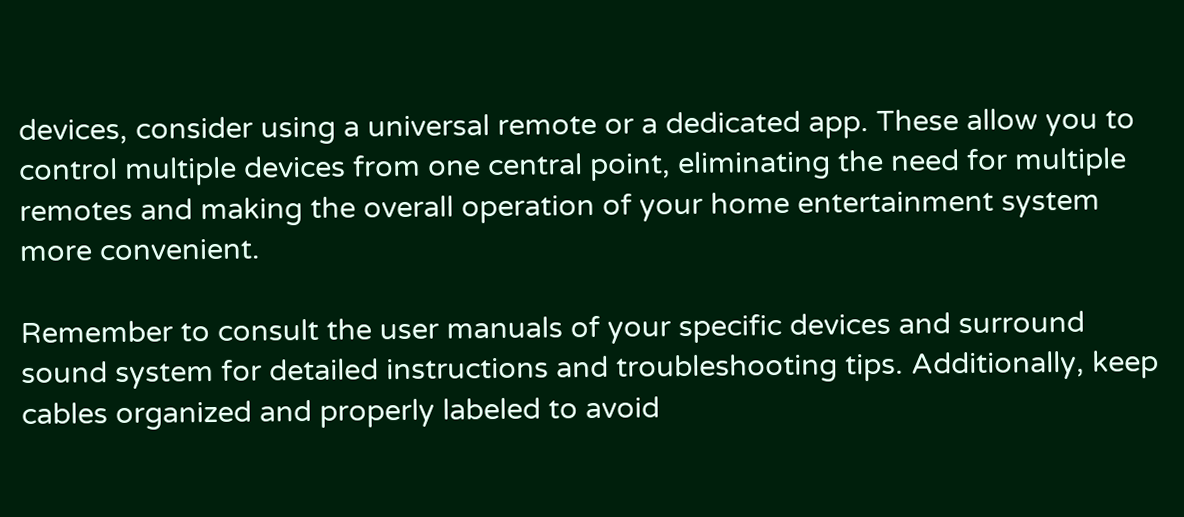devices, consider using a universal remote or a dedicated app. These allow you to control multiple devices from one central point, eliminating the need for multiple remotes and making the overall operation of your home entertainment system more convenient.

Remember to consult the user manuals of your specific devices and surround sound system for detailed instructions and troubleshooting tips. Additionally, keep cables organized and properly labeled to avoid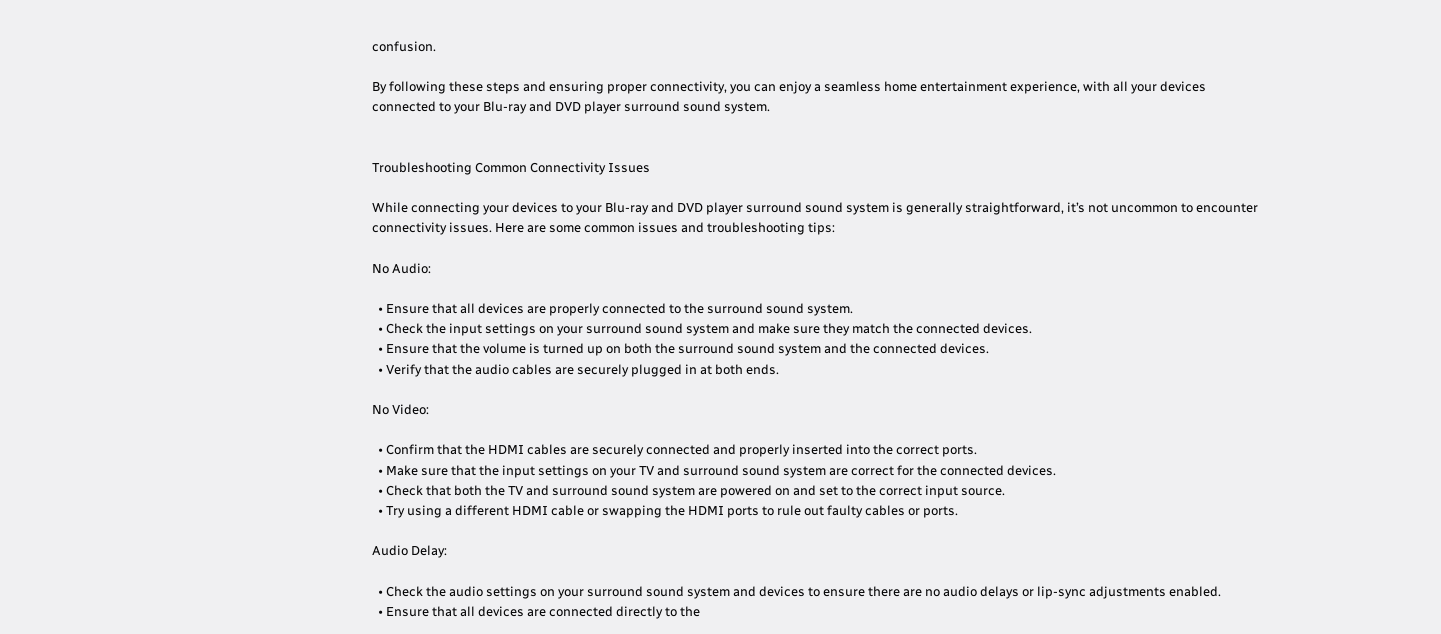confusion.

By following these steps and ensuring proper connectivity, you can enjoy a seamless home entertainment experience, with all your devices connected to your Blu-ray and DVD player surround sound system.


Troubleshooting Common Connectivity Issues

While connecting your devices to your Blu-ray and DVD player surround sound system is generally straightforward, it’s not uncommon to encounter connectivity issues. Here are some common issues and troubleshooting tips:

No Audio:

  • Ensure that all devices are properly connected to the surround sound system.
  • Check the input settings on your surround sound system and make sure they match the connected devices.
  • Ensure that the volume is turned up on both the surround sound system and the connected devices.
  • Verify that the audio cables are securely plugged in at both ends.

No Video:

  • Confirm that the HDMI cables are securely connected and properly inserted into the correct ports.
  • Make sure that the input settings on your TV and surround sound system are correct for the connected devices.
  • Check that both the TV and surround sound system are powered on and set to the correct input source.
  • Try using a different HDMI cable or swapping the HDMI ports to rule out faulty cables or ports.

Audio Delay:

  • Check the audio settings on your surround sound system and devices to ensure there are no audio delays or lip-sync adjustments enabled.
  • Ensure that all devices are connected directly to the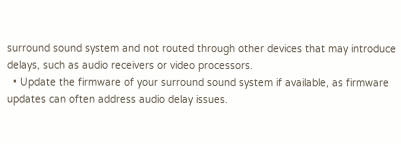surround sound system and not routed through other devices that may introduce delays, such as audio receivers or video processors.
  • Update the firmware of your surround sound system if available, as firmware updates can often address audio delay issues.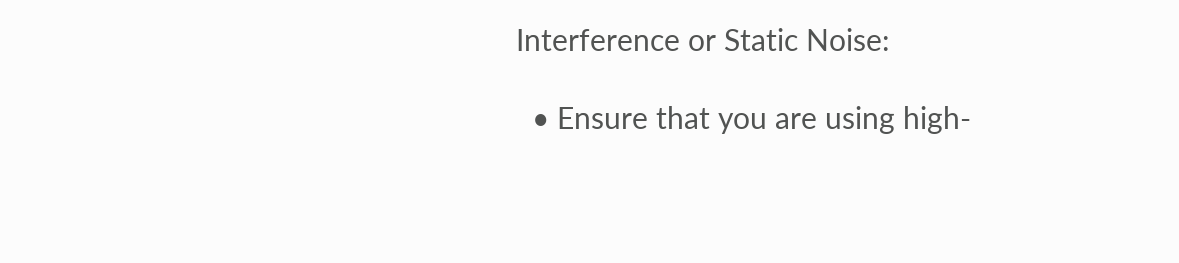Interference or Static Noise:

  • Ensure that you are using high-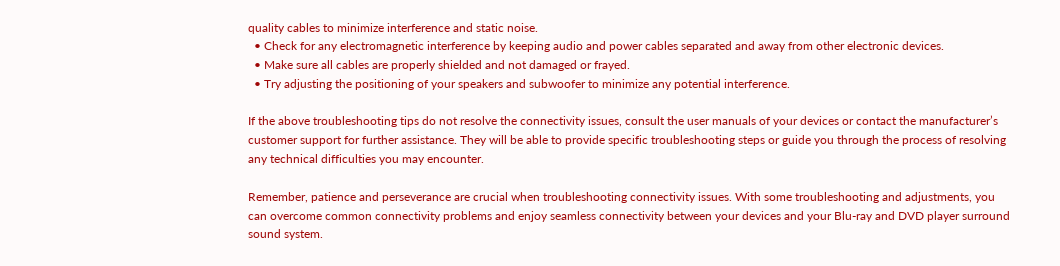quality cables to minimize interference and static noise.
  • Check for any electromagnetic interference by keeping audio and power cables separated and away from other electronic devices.
  • Make sure all cables are properly shielded and not damaged or frayed.
  • Try adjusting the positioning of your speakers and subwoofer to minimize any potential interference.

If the above troubleshooting tips do not resolve the connectivity issues, consult the user manuals of your devices or contact the manufacturer’s customer support for further assistance. They will be able to provide specific troubleshooting steps or guide you through the process of resolving any technical difficulties you may encounter.

Remember, patience and perseverance are crucial when troubleshooting connectivity issues. With some troubleshooting and adjustments, you can overcome common connectivity problems and enjoy seamless connectivity between your devices and your Blu-ray and DVD player surround sound system.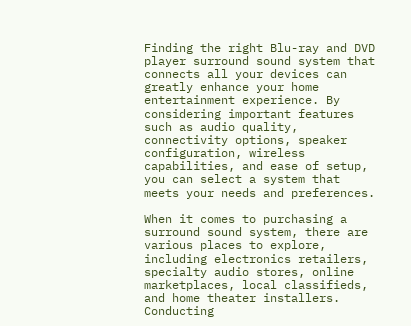Finding the right Blu-ray and DVD player surround sound system that connects all your devices can greatly enhance your home entertainment experience. By considering important features such as audio quality, connectivity options, speaker configuration, wireless capabilities, and ease of setup, you can select a system that meets your needs and preferences.

When it comes to purchasing a surround sound system, there are various places to explore, including electronics retailers, specialty audio stores, online marketplaces, local classifieds, and home theater installers. Conducting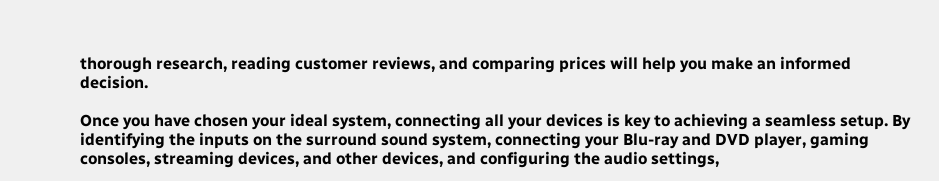thorough research, reading customer reviews, and comparing prices will help you make an informed decision.

Once you have chosen your ideal system, connecting all your devices is key to achieving a seamless setup. By identifying the inputs on the surround sound system, connecting your Blu-ray and DVD player, gaming consoles, streaming devices, and other devices, and configuring the audio settings,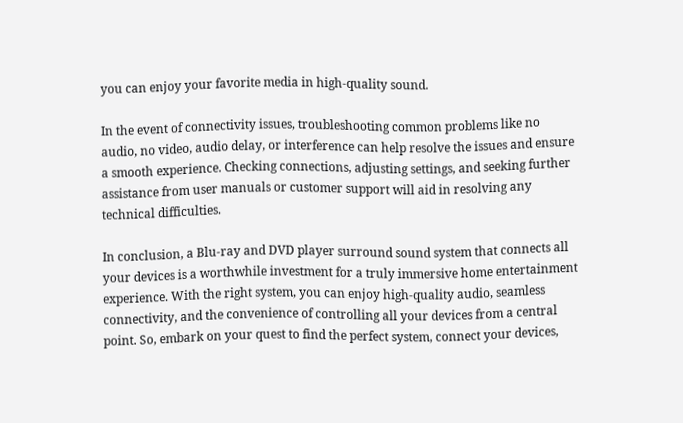you can enjoy your favorite media in high-quality sound.

In the event of connectivity issues, troubleshooting common problems like no audio, no video, audio delay, or interference can help resolve the issues and ensure a smooth experience. Checking connections, adjusting settings, and seeking further assistance from user manuals or customer support will aid in resolving any technical difficulties.

In conclusion, a Blu-ray and DVD player surround sound system that connects all your devices is a worthwhile investment for a truly immersive home entertainment experience. With the right system, you can enjoy high-quality audio, seamless connectivity, and the convenience of controlling all your devices from a central point. So, embark on your quest to find the perfect system, connect your devices,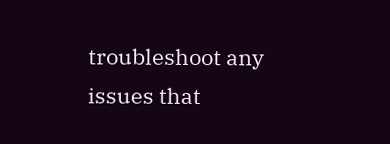troubleshoot any issues that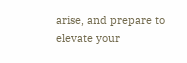arise, and prepare to elevate your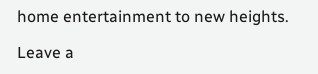home entertainment to new heights.

Leave a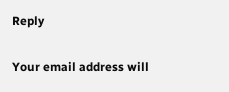Reply

Your email address will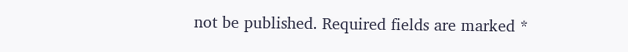not be published. Required fields are marked *